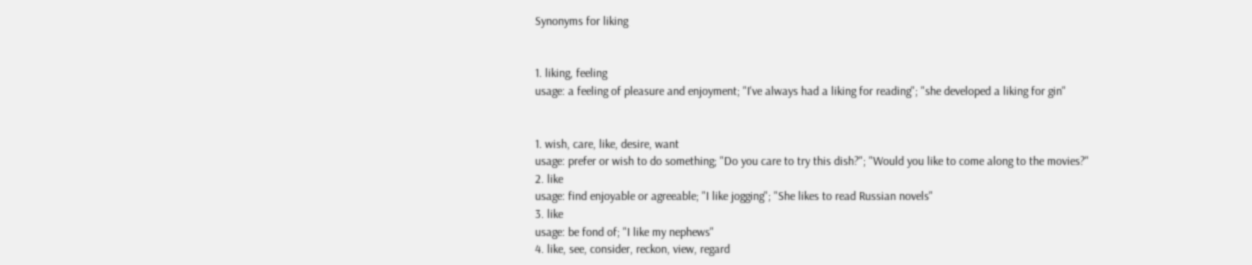Synonyms for liking


1. liking, feeling
usage: a feeling of pleasure and enjoyment; "I've always had a liking for reading"; "she developed a liking for gin"


1. wish, care, like, desire, want
usage: prefer or wish to do something; "Do you care to try this dish?"; "Would you like to come along to the movies?"
2. like
usage: find enjoyable or agreeable; "I like jogging"; "She likes to read Russian novels"
3. like
usage: be fond of; "I like my nephews"
4. like, see, consider, reckon, view, regard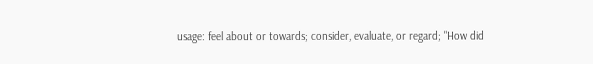usage: feel about or towards; consider, evaluate, or regard; "How did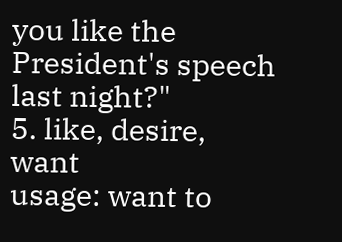you like the President's speech last night?"
5. like, desire, want
usage: want to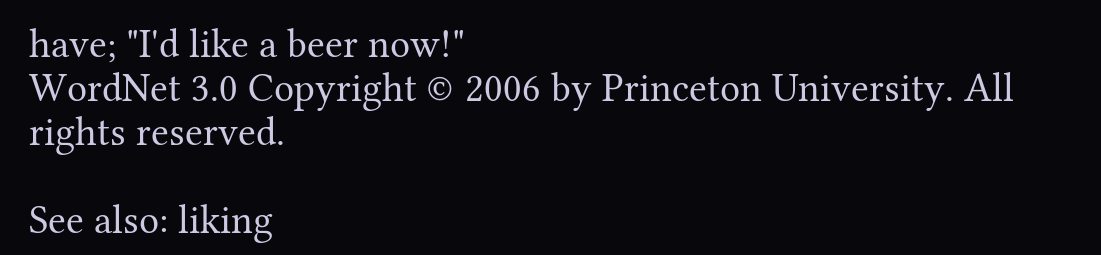have; "I'd like a beer now!"
WordNet 3.0 Copyright © 2006 by Princeton University. All rights reserved.

See also: liking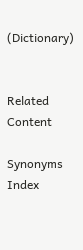(Dictionary)


Related Content

Synonyms Index